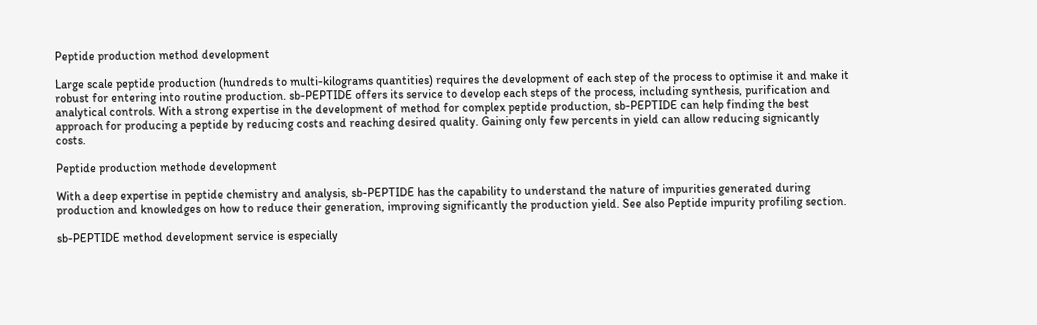Peptide production method development

Large scale peptide production (hundreds to multi-kilograms quantities) requires the development of each step of the process to optimise it and make it robust for entering into routine production. sb-PEPTIDE offers its service to develop each steps of the process, including synthesis, purification and analytical controls. With a strong expertise in the development of method for complex peptide production, sb-PEPTIDE can help finding the best approach for producing a peptide by reducing costs and reaching desired quality. Gaining only few percents in yield can allow reducing signicantly costs.

Peptide production methode development

With a deep expertise in peptide chemistry and analysis, sb-PEPTIDE has the capability to understand the nature of impurities generated during production and knowledges on how to reduce their generation, improving significantly the production yield. See also Peptide impurity profiling section.

sb-PEPTIDE method development service is especially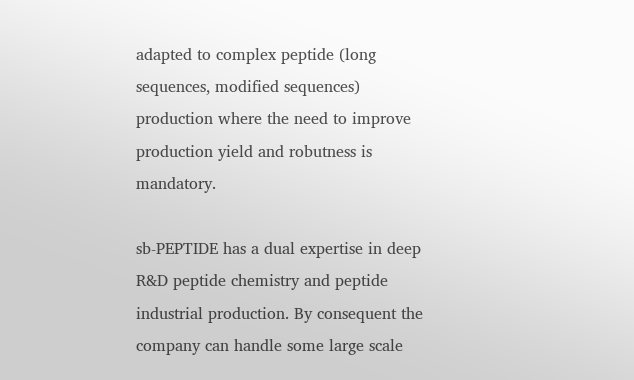adapted to complex peptide (long sequences, modified sequences) production where the need to improve production yield and robutness is mandatory.

sb-PEPTIDE has a dual expertise in deep R&D peptide chemistry and peptide industrial production. By consequent the company can handle some large scale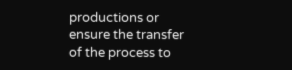productions or ensure the transfer of the process to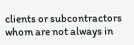clients or subcontractors whom are not always in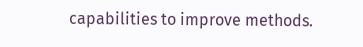capabilities to improve methods.